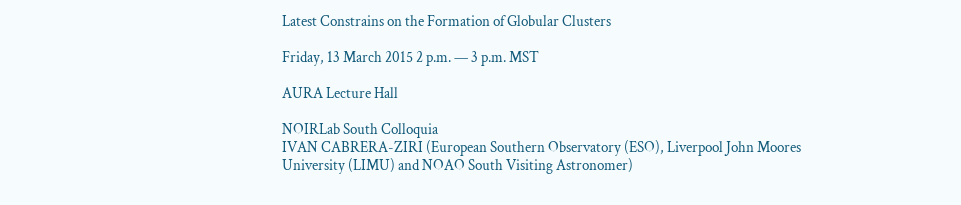Latest Constrains on the Formation of Globular Clusters

Friday, 13 March 2015 2 p.m. — 3 p.m. MST

AURA Lecture Hall

NOIRLab South Colloquia
IVAN CABRERA-ZIRI (European Southern Observatory (ESO), Liverpool John Moores University (LIMU) and NOAO South Visiting Astronomer)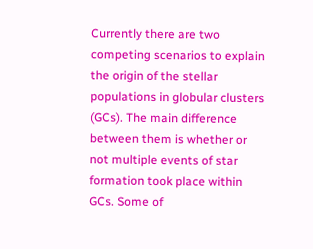Currently there are two competing scenarios to explain the origin of the stellar populations in globular clusters (GCs). The main difference between them is whether or not multiple events of star formation took place within GCs. Some of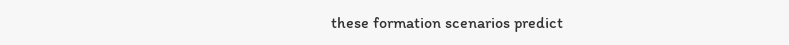these formation scenarios predict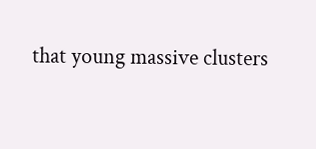that young massive clusters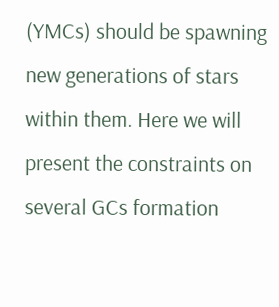(YMCs) should be spawning new generations of stars within them. Here we will present the constraints on several GCs formation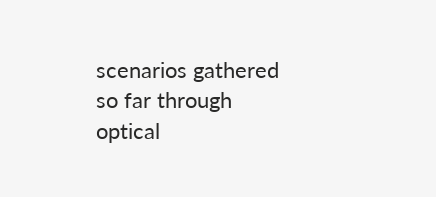scenarios gathered so far through optical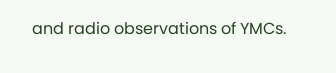and radio observations of YMCs.